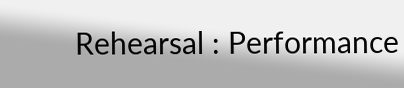Rehearsal : Performance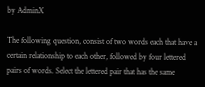by AdminX

The following question, consist of two words each that have a certain relationship to each other, followed by four lettered pairs of words. Select the lettered pair that has the same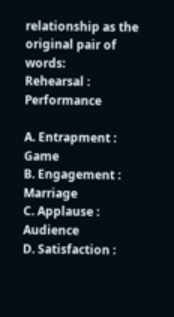relationship as the original pair of words:
Rehearsal : Performance

A. Entrapment : Game
B. Engagement : Marriage
C. Applause : Audience
D. Satisfaction :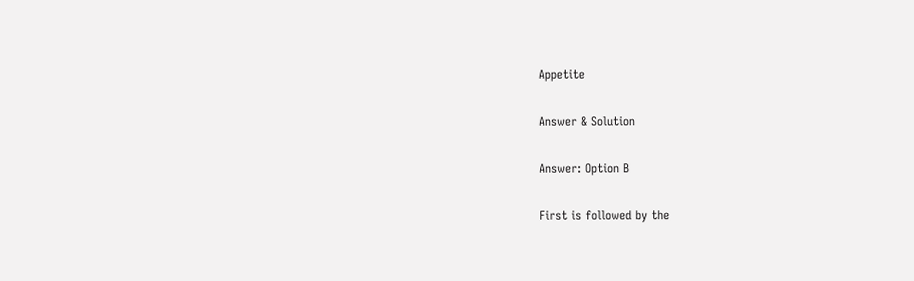Appetite

Answer & Solution

Answer: Option B

First is followed by the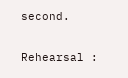second.

Rehearsal :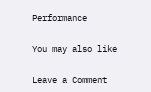Performance

You may also like

Leave a Comment